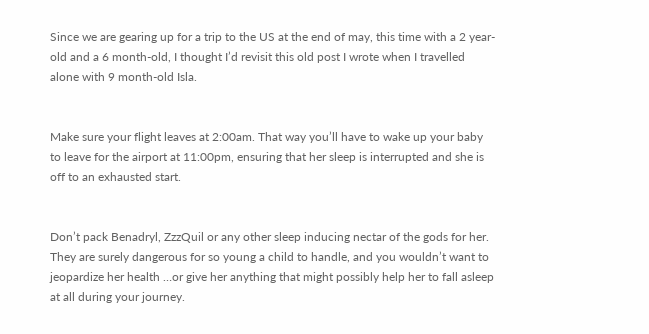Since we are gearing up for a trip to the US at the end of may, this time with a 2 year-old and a 6 month-old, I thought I’d revisit this old post I wrote when I travelled alone with 9 month-old Isla.


Make sure your flight leaves at 2:00am. That way you’ll have to wake up your baby to leave for the airport at 11:00pm, ensuring that her sleep is interrupted and she is off to an exhausted start.


Don’t pack Benadryl, ZzzQuil or any other sleep inducing nectar of the gods for her. They are surely dangerous for so young a child to handle, and you wouldn’t want to jeopardize her health …or give her anything that might possibly help her to fall asleep at all during your journey.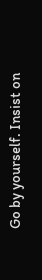Go by yourself. Insist on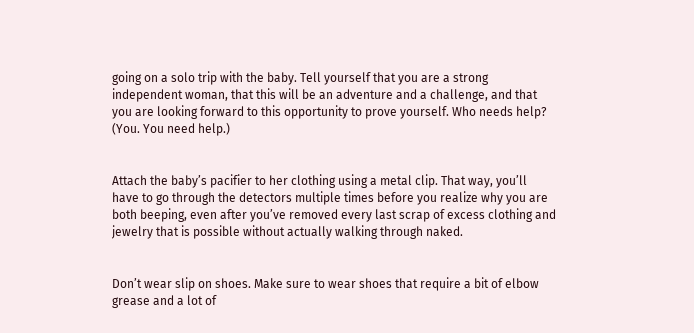going on a solo trip with the baby. Tell yourself that you are a strong independent woman, that this will be an adventure and a challenge, and that you are looking forward to this opportunity to prove yourself. Who needs help? (You. You need help.)


Attach the baby’s pacifier to her clothing using a metal clip. That way, you’ll have to go through the detectors multiple times before you realize why you are both beeping, even after you’ve removed every last scrap of excess clothing and jewelry that is possible without actually walking through naked.


Don’t wear slip on shoes. Make sure to wear shoes that require a bit of elbow grease and a lot of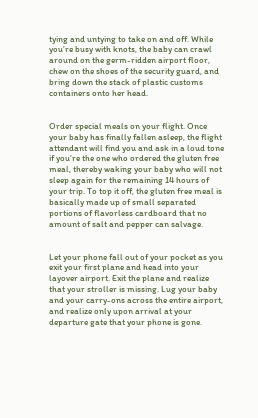tying and untying to take on and off. While you’re busy with knots, the baby can crawl around on the germ-ridden airport floor, chew on the shoes of the security guard, and bring down the stack of plastic customs containers onto her head.


Order special meals on your flight. Once your baby has finally fallen asleep, the flight attendant will find you and ask in a loud tone if you’re the one who ordered the gluten free meal, thereby waking your baby who will not sleep again for the remaining 14 hours of your trip. To top it off, the gluten free meal is basically made up of small separated portions of flavorless cardboard that no amount of salt and pepper can salvage.


Let your phone fall out of your pocket as you exit your first plane and head into your layover airport. Exit the plane and realize that your stroller is missing. Lug your baby and your carry-ons across the entire airport, and realize only upon arrival at your departure gate that your phone is gone.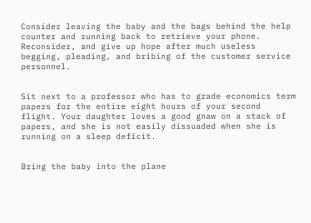Consider leaving the baby and the bags behind the help counter and running back to retrieve your phone. Reconsider, and give up hope after much useless begging, pleading, and bribing of the customer service personnel.


Sit next to a professor who has to grade economics term papers for the entire eight hours of your second flight. Your daughter loves a good gnaw on a stack of papers, and she is not easily dissuaded when she is running on a sleep deficit.


Bring the baby into the plane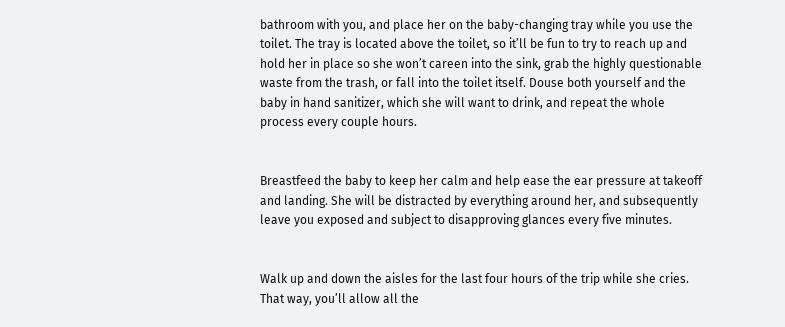bathroom with you, and place her on the baby-changing tray while you use the toilet. The tray is located above the toilet, so it’ll be fun to try to reach up and hold her in place so she won’t careen into the sink, grab the highly questionable waste from the trash, or fall into the toilet itself. Douse both yourself and the baby in hand sanitizer, which she will want to drink, and repeat the whole process every couple hours.


Breastfeed the baby to keep her calm and help ease the ear pressure at takeoff and landing. She will be distracted by everything around her, and subsequently leave you exposed and subject to disapproving glances every five minutes.


Walk up and down the aisles for the last four hours of the trip while she cries. That way, you’ll allow all the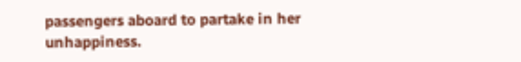passengers aboard to partake in her unhappiness.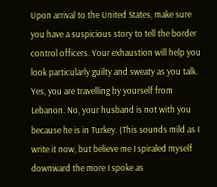Upon arrival to the United States, make sure you have a suspicious story to tell the border control officers. Your exhaustion will help you look particularly guilty and sweaty as you talk. Yes, you are travelling by yourself from Lebanon. No, your husband is not with you because he is in Turkey. (This sounds mild as I write it now, but believe me I spiraled myself downward the more I spoke as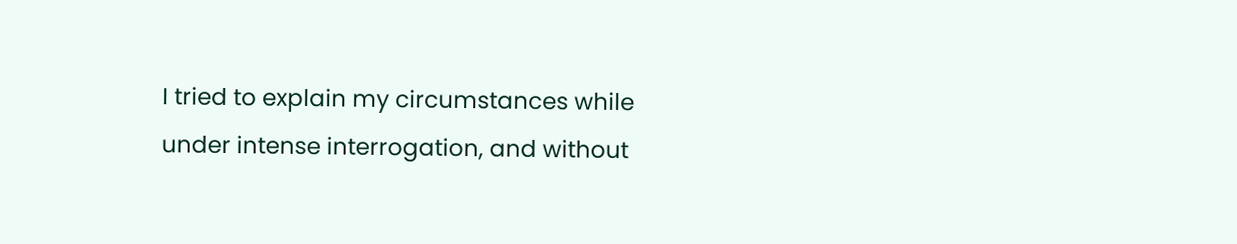I tried to explain my circumstances while under intense interrogation, and without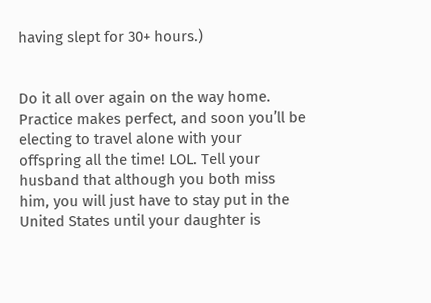having slept for 30+ hours.)


Do it all over again on the way home. Practice makes perfect, and soon you’ll be electing to travel alone with your offspring all the time! LOL. Tell your husband that although you both miss him, you will just have to stay put in the United States until your daughter is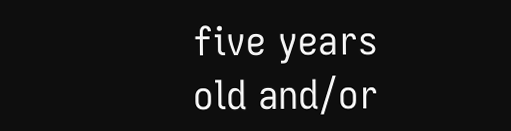five years old and/or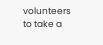volunteers to take a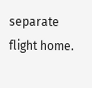separate flight home.